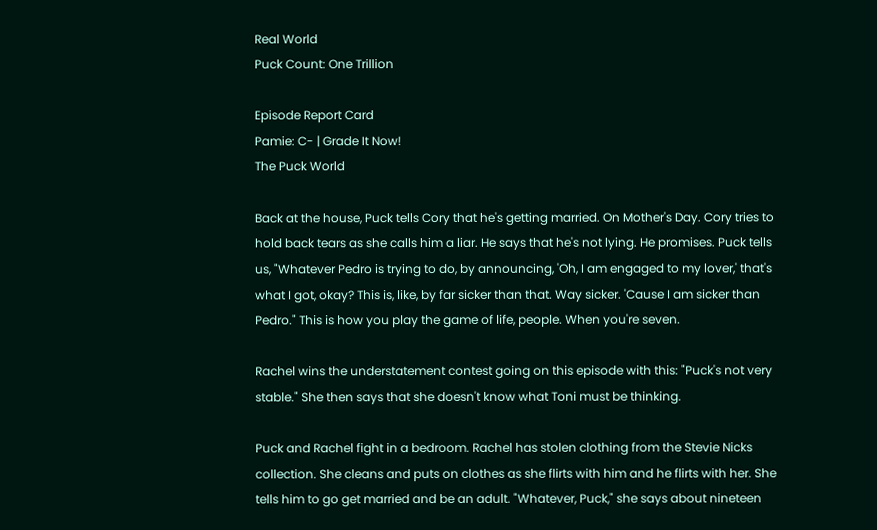Real World
Puck Count: One Trillion

Episode Report Card
Pamie: C- | Grade It Now!
The Puck World

Back at the house, Puck tells Cory that he's getting married. On Mother's Day. Cory tries to hold back tears as she calls him a liar. He says that he's not lying. He promises. Puck tells us, "Whatever Pedro is trying to do, by announcing, 'Oh, I am engaged to my lover,' that's what I got, okay? This is, like, by far sicker than that. Way sicker. 'Cause I am sicker than Pedro." This is how you play the game of life, people. When you're seven.

Rachel wins the understatement contest going on this episode with this: "Puck's not very stable." She then says that she doesn't know what Toni must be thinking.

Puck and Rachel fight in a bedroom. Rachel has stolen clothing from the Stevie Nicks collection. She cleans and puts on clothes as she flirts with him and he flirts with her. She tells him to go get married and be an adult. "Whatever, Puck," she says about nineteen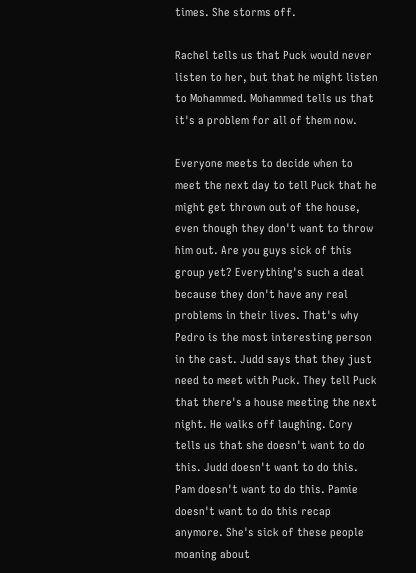times. She storms off.

Rachel tells us that Puck would never listen to her, but that he might listen to Mohammed. Mohammed tells us that it's a problem for all of them now.

Everyone meets to decide when to meet the next day to tell Puck that he might get thrown out of the house, even though they don't want to throw him out. Are you guys sick of this group yet? Everything's such a deal because they don't have any real problems in their lives. That's why Pedro is the most interesting person in the cast. Judd says that they just need to meet with Puck. They tell Puck that there's a house meeting the next night. He walks off laughing. Cory tells us that she doesn't want to do this. Judd doesn't want to do this. Pam doesn't want to do this. Pamie doesn't want to do this recap anymore. She's sick of these people moaning about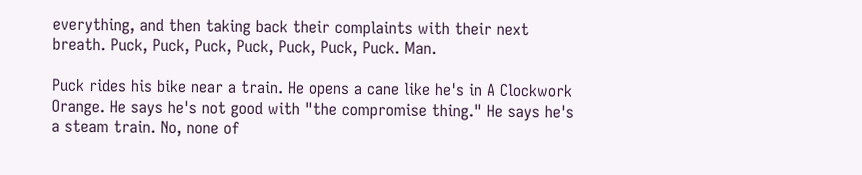everything, and then taking back their complaints with their next breath. Puck, Puck, Puck, Puck, Puck, Puck, Puck. Man.

Puck rides his bike near a train. He opens a cane like he's in A Clockwork Orange. He says he's not good with "the compromise thing." He says he's a steam train. No, none of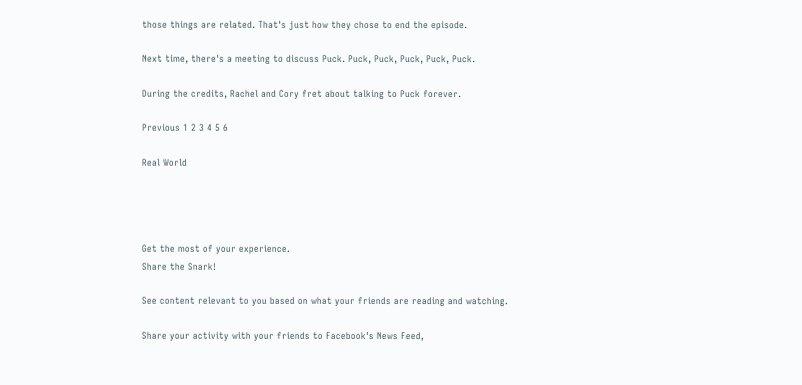those things are related. That's just how they chose to end the episode.

Next time, there's a meeting to discuss Puck. Puck, Puck, Puck, Puck, Puck.

During the credits, Rachel and Cory fret about talking to Puck forever.

Previous 1 2 3 4 5 6

Real World




Get the most of your experience.
Share the Snark!

See content relevant to you based on what your friends are reading and watching.

Share your activity with your friends to Facebook's News Feed,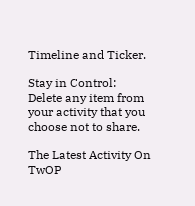Timeline and Ticker.

Stay in Control: Delete any item from your activity that you choose not to share.

The Latest Activity On TwOP